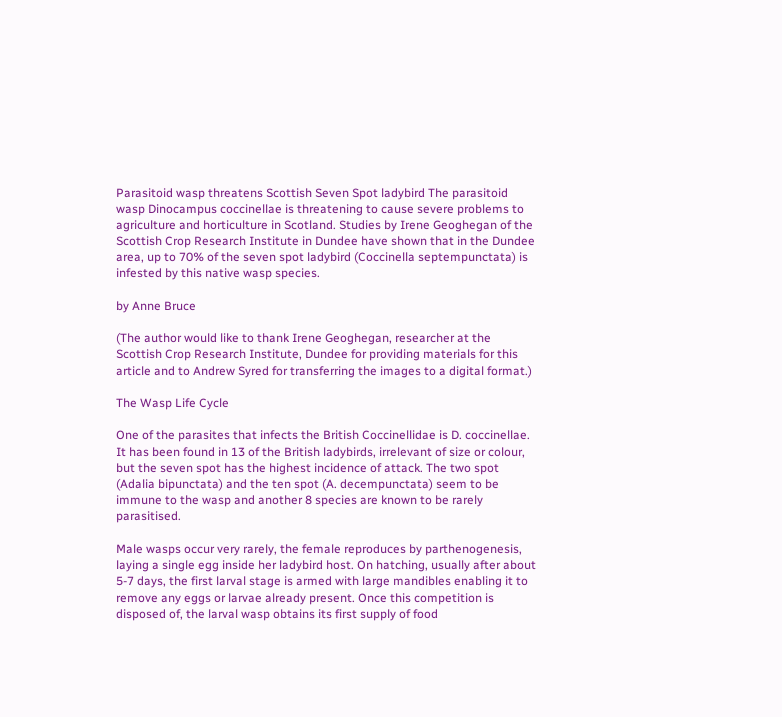Parasitoid wasp threatens Scottish Seven Spot ladybird The parasitoid wasp Dinocampus coccinellae is threatening to cause severe problems to agriculture and horticulture in Scotland. Studies by Irene Geoghegan of the Scottish Crop Research Institute in Dundee have shown that in the Dundee area, up to 70% of the seven spot ladybird (Coccinella septempunctata) is infested by this native wasp species.

by Anne Bruce

(The author would like to thank Irene Geoghegan, researcher at the Scottish Crop Research Institute, Dundee for providing materials for this article and to Andrew Syred for transferring the images to a digital format.)

The Wasp Life Cycle

One of the parasites that infects the British Coccinellidae is D. coccinellae. It has been found in 13 of the British ladybirds, irrelevant of size or colour, but the seven spot has the highest incidence of attack. The two spot (Adalia bipunctata) and the ten spot (A. decempunctata) seem to be immune to the wasp and another 8 species are known to be rarely parasitised.

Male wasps occur very rarely, the female reproduces by parthenogenesis, laying a single egg inside her ladybird host. On hatching, usually after about 5-7 days, the first larval stage is armed with large mandibles enabling it to remove any eggs or larvae already present. Once this competition is disposed of, the larval wasp obtains its first supply of food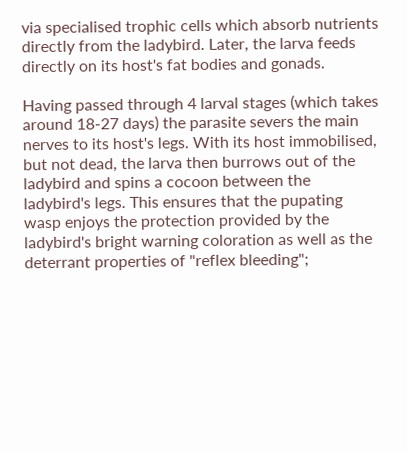via specialised trophic cells which absorb nutrients directly from the ladybird. Later, the larva feeds directly on its host's fat bodies and gonads.

Having passed through 4 larval stages (which takes around 18-27 days) the parasite severs the main nerves to its host's legs. With its host immobilised, but not dead, the larva then burrows out of the ladybird and spins a cocoon between the ladybird's legs. This ensures that the pupating wasp enjoys the protection provided by the ladybird's bright warning coloration as well as the deterrant properties of "reflex bleeding";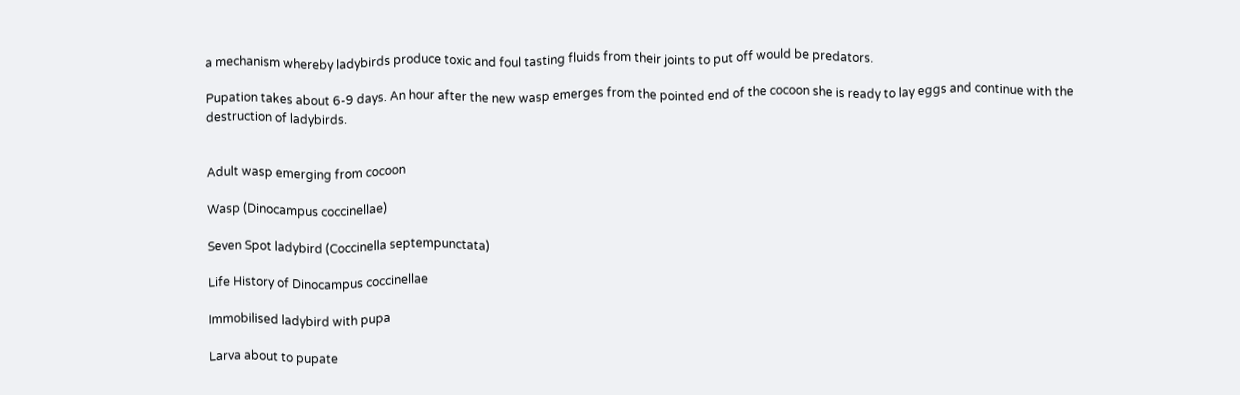a mechanism whereby ladybirds produce toxic and foul tasting fluids from their joints to put off would be predators.

Pupation takes about 6-9 days. An hour after the new wasp emerges from the pointed end of the cocoon she is ready to lay eggs and continue with the destruction of ladybirds.


Adult wasp emerging from cocoon

Wasp (Dinocampus coccinellae)

Seven Spot ladybird (Coccinella septempunctata)

Life History of Dinocampus coccinellae

Immobilised ladybird with pupa

Larva about to pupate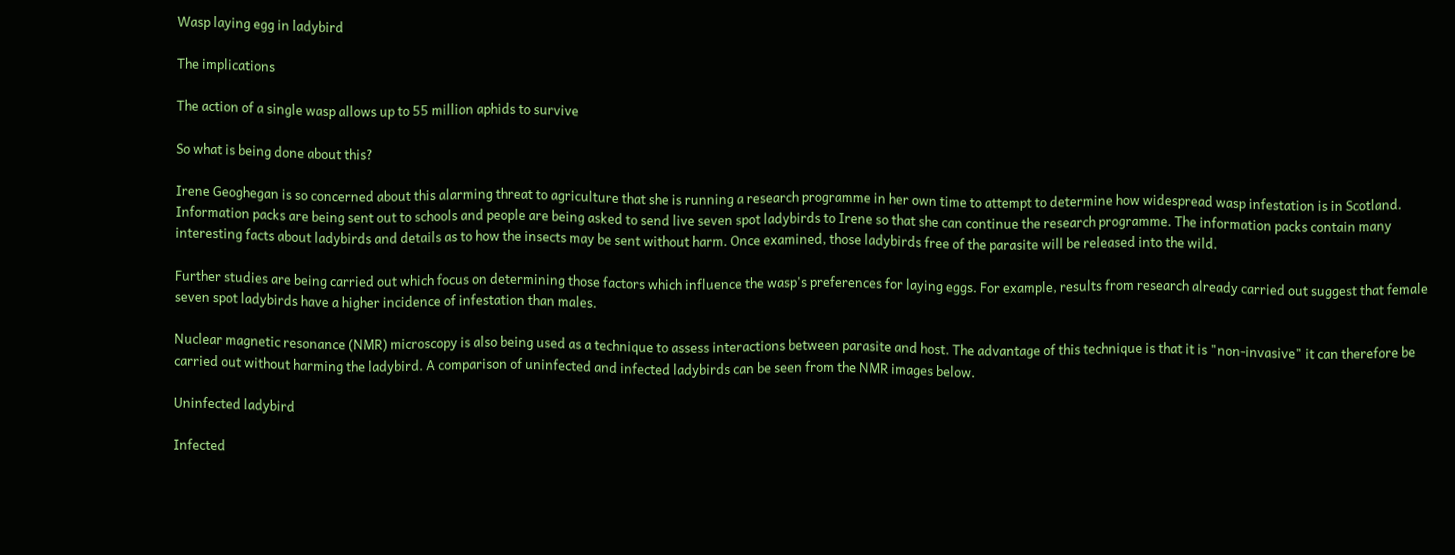Wasp laying egg in ladybird

The implications

The action of a single wasp allows up to 55 million aphids to survive

So what is being done about this?

Irene Geoghegan is so concerned about this alarming threat to agriculture that she is running a research programme in her own time to attempt to determine how widespread wasp infestation is in Scotland. Information packs are being sent out to schools and people are being asked to send live seven spot ladybirds to Irene so that she can continue the research programme. The information packs contain many interesting facts about ladybirds and details as to how the insects may be sent without harm. Once examined, those ladybirds free of the parasite will be released into the wild.

Further studies are being carried out which focus on determining those factors which influence the wasp's preferences for laying eggs. For example, results from research already carried out suggest that female seven spot ladybirds have a higher incidence of infestation than males.

Nuclear magnetic resonance (NMR) microscopy is also being used as a technique to assess interactions between parasite and host. The advantage of this technique is that it is "non-invasive" it can therefore be carried out without harming the ladybird. A comparison of uninfected and infected ladybirds can be seen from the NMR images below.

Uninfected ladybird

Infected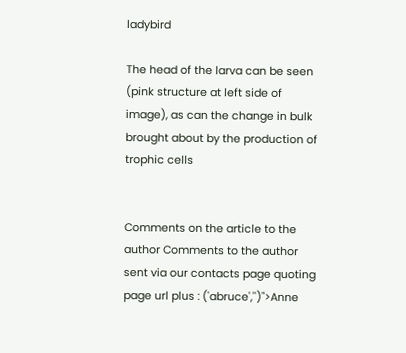ladybird

The head of the larva can be seen (pink structure at left side of image), as can the change in bulk brought about by the production of trophic cells


Comments on the article to the author Comments to the author sent via our contacts page quoting page url plus : ('abruce','')">Anne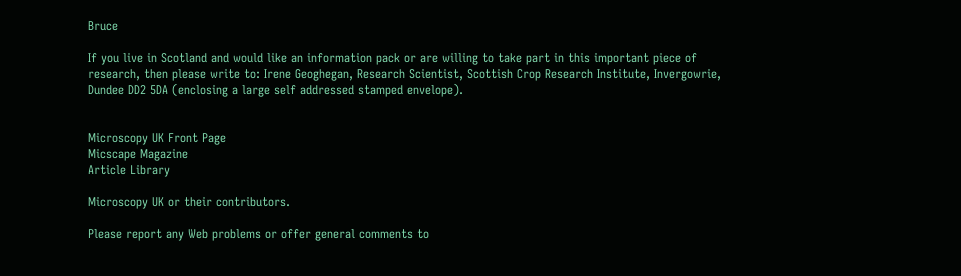Bruce

If you live in Scotland and would like an information pack or are willing to take part in this important piece of research, then please write to: Irene Geoghegan, Research Scientist, Scottish Crop Research Institute, Invergowrie, Dundee DD2 5DA (enclosing a large self addressed stamped envelope).


Microscopy UK Front Page
Micscape Magazine
Article Library

Microscopy UK or their contributors.

Please report any Web problems or offer general comments to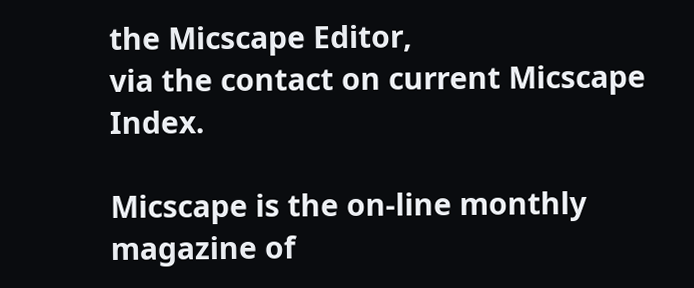the Micscape Editor,
via the contact on current Micscape Index.

Micscape is the on-line monthly magazine of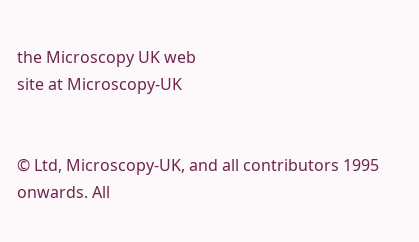the Microscopy UK web
site at Microscopy-UK


© Ltd, Microscopy-UK, and all contributors 1995 onwards. All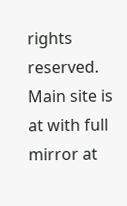rights reserved. Main site is at with full mirror at